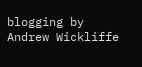blogging by Andrew Wickliffe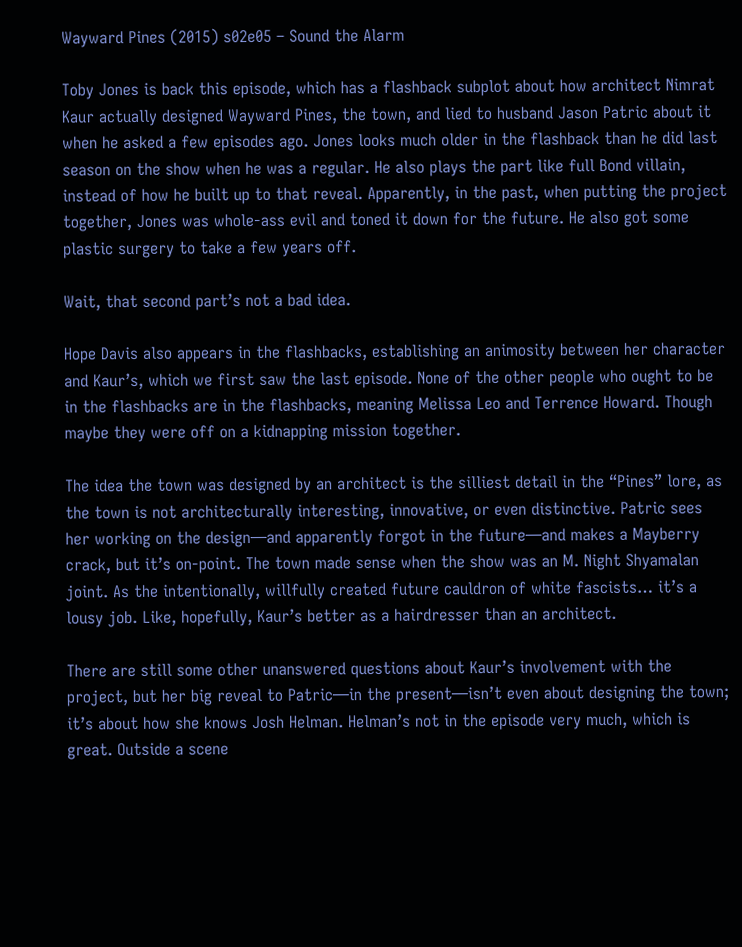Wayward Pines (2015) s02e05 – Sound the Alarm

Toby Jones is back this episode, which has a flashback subplot about how architect Nimrat Kaur actually designed Wayward Pines, the town, and lied to husband Jason Patric about it when he asked a few episodes ago. Jones looks much older in the flashback than he did last season on the show when he was a regular. He also plays the part like full Bond villain, instead of how he built up to that reveal. Apparently, in the past, when putting the project together, Jones was whole-ass evil and toned it down for the future. He also got some plastic surgery to take a few years off.

Wait, that second part’s not a bad idea.

Hope Davis also appears in the flashbacks, establishing an animosity between her character and Kaur’s, which we first saw the last episode. None of the other people who ought to be in the flashbacks are in the flashbacks, meaning Melissa Leo and Terrence Howard. Though maybe they were off on a kidnapping mission together.

The idea the town was designed by an architect is the silliest detail in the “Pines” lore, as the town is not architecturally interesting, innovative, or even distinctive. Patric sees her working on the design—and apparently forgot in the future—and makes a Mayberry crack, but it’s on-point. The town made sense when the show was an M. Night Shyamalan joint. As the intentionally, willfully created future cauldron of white fascists… it’s a lousy job. Like, hopefully, Kaur’s better as a hairdresser than an architect.

There are still some other unanswered questions about Kaur’s involvement with the project, but her big reveal to Patric—in the present—isn’t even about designing the town; it’s about how she knows Josh Helman. Helman’s not in the episode very much, which is great. Outside a scene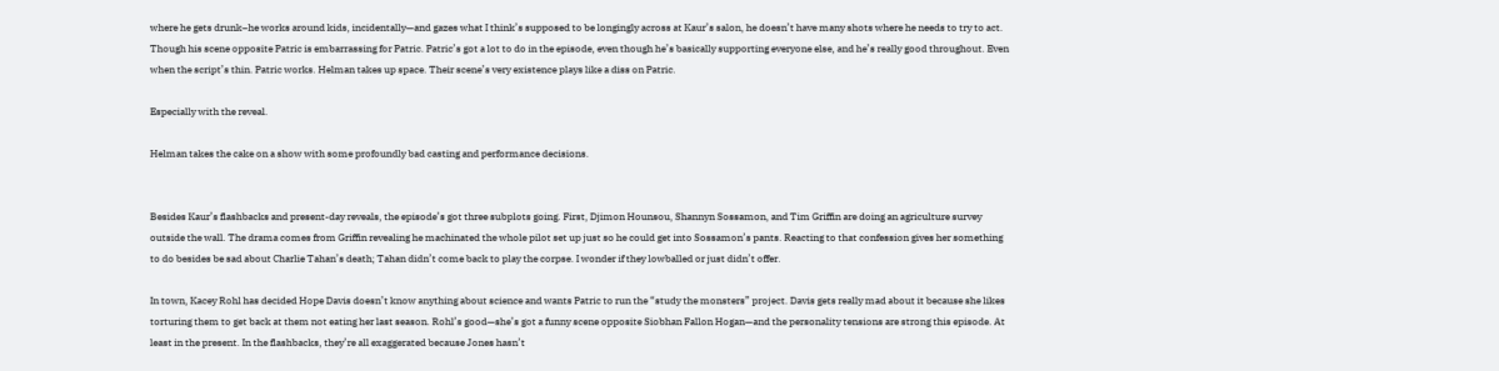where he gets drunk–he works around kids, incidentally—and gazes what I think’s supposed to be longingly across at Kaur’s salon, he doesn’t have many shots where he needs to try to act. Though his scene opposite Patric is embarrassing for Patric. Patric’s got a lot to do in the episode, even though he’s basically supporting everyone else, and he’s really good throughout. Even when the script’s thin. Patric works. Helman takes up space. Their scene’s very existence plays like a diss on Patric.

Especially with the reveal.

Helman takes the cake on a show with some profoundly bad casting and performance decisions.


Besides Kaur’s flashbacks and present-day reveals, the episode’s got three subplots going. First, Djimon Hounsou, Shannyn Sossamon, and Tim Griffin are doing an agriculture survey outside the wall. The drama comes from Griffin revealing he machinated the whole pilot set up just so he could get into Sossamon’s pants. Reacting to that confession gives her something to do besides be sad about Charlie Tahan’s death; Tahan didn’t come back to play the corpse. I wonder if they lowballed or just didn’t offer.

In town, Kacey Rohl has decided Hope Davis doesn’t know anything about science and wants Patric to run the “study the monsters” project. Davis gets really mad about it because she likes torturing them to get back at them not eating her last season. Rohl’s good—she’s got a funny scene opposite Siobhan Fallon Hogan—and the personality tensions are strong this episode. At least in the present. In the flashbacks, they’re all exaggerated because Jones hasn’t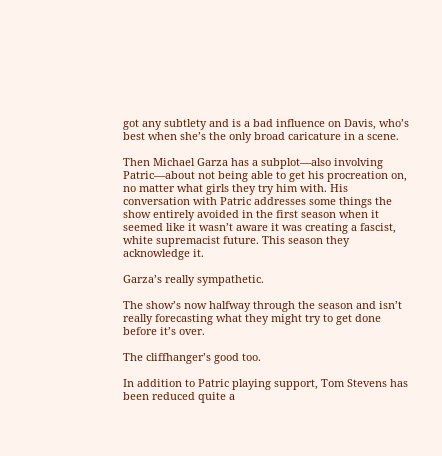got any subtlety and is a bad influence on Davis, who’s best when she’s the only broad caricature in a scene.

Then Michael Garza has a subplot—also involving Patric—about not being able to get his procreation on, no matter what girls they try him with. His conversation with Patric addresses some things the show entirely avoided in the first season when it seemed like it wasn’t aware it was creating a fascist, white supremacist future. This season they acknowledge it.

Garza’s really sympathetic.

The show’s now halfway through the season and isn’t really forecasting what they might try to get done before it’s over.

The cliffhanger’s good too.

In addition to Patric playing support, Tom Stevens has been reduced quite a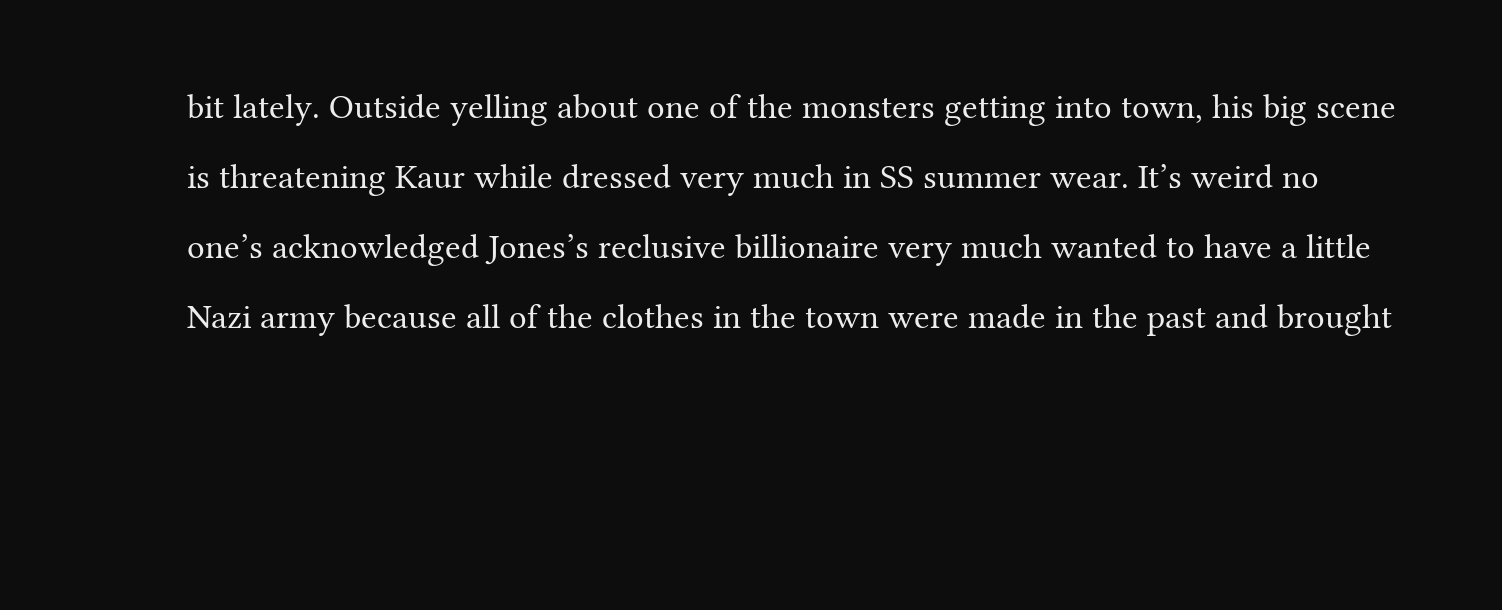bit lately. Outside yelling about one of the monsters getting into town, his big scene is threatening Kaur while dressed very much in SS summer wear. It’s weird no one’s acknowledged Jones’s reclusive billionaire very much wanted to have a little Nazi army because all of the clothes in the town were made in the past and brought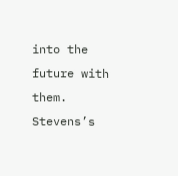into the future with them. Stevens’s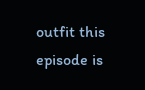outfit this episode is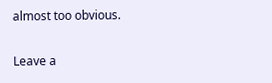almost too obvious.

Leave a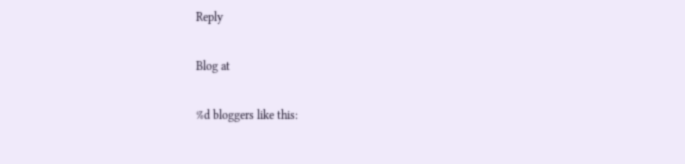Reply

Blog at

%d bloggers like this: